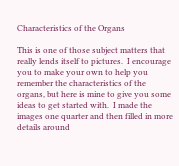Characteristics of the Organs

This is one of those subject matters that really lends itself to pictures.  I encourage you to make your own to help you remember the characteristics of the organs, but here is mine to give you some ideas to get started with.  I made the images one quarter and then filled in more details around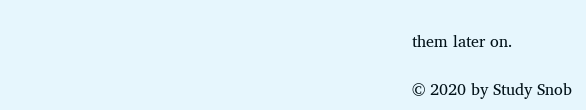them later on.

© 2020 by Study Snob